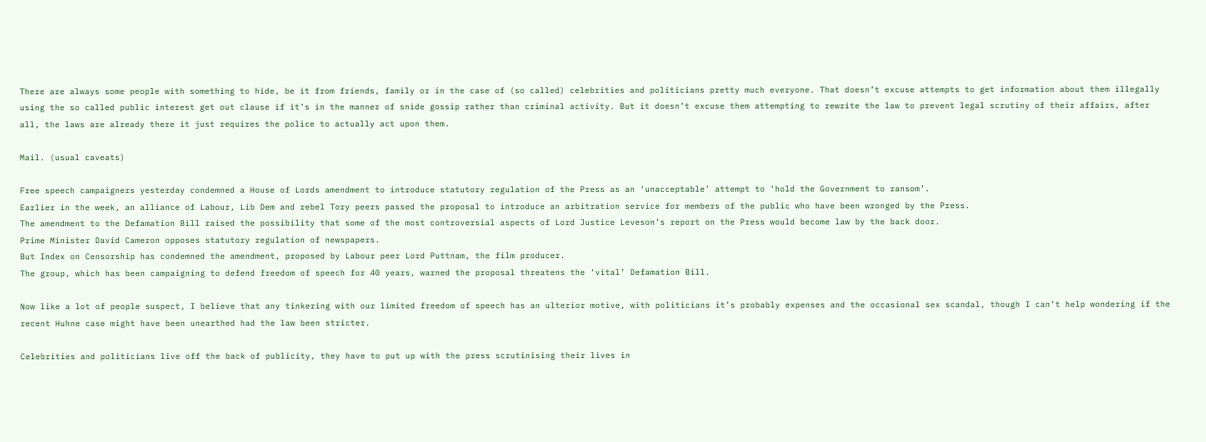There are always some people with something to hide, be it from friends, family or in the case of (so called) celebrities and politicians pretty much everyone. That doesn’t excuse attempts to get information about them illegally using the so called public interest get out clause if it’s in the manner of snide gossip rather than criminal activity. But it doesn’t excuse them attempting to rewrite the law to prevent legal scrutiny of their affairs, after all, the laws are already there it just requires the police to actually act upon them.

Mail. (usual caveats)

Free speech campaigners yesterday condemned a House of Lords amendment to introduce statutory regulation of the Press as an ‘unacceptable’ attempt to ‘hold the Government to ransom’.
Earlier in the week, an alliance of Labour, Lib Dem and rebel Tory peers passed the proposal to introduce an arbitration service for members of the public who have been wronged by the Press.
The amendment to the Defamation Bill raised the possibility that some of the most controversial aspects of Lord Justice Leveson’s report on the Press would become law by the back door.
Prime Minister David Cameron opposes statutory regulation of newspapers.
But Index on Censorship has condemned the amendment, proposed by Labour peer Lord Puttnam, the film producer.
The group, which has been campaigning to defend freedom of speech for 40 years, warned the proposal threatens the ‘vital’ Defamation Bill.

Now like a lot of people suspect, I believe that any tinkering with our limited freedom of speech has an ulterior motive, with politicians it’s probably expenses and the occasional sex scandal, though I can’t help wondering if the recent Huhne case might have been unearthed had the law been stricter.

Celebrities and politicians live off the back of publicity, they have to put up with the press scrutinising their lives in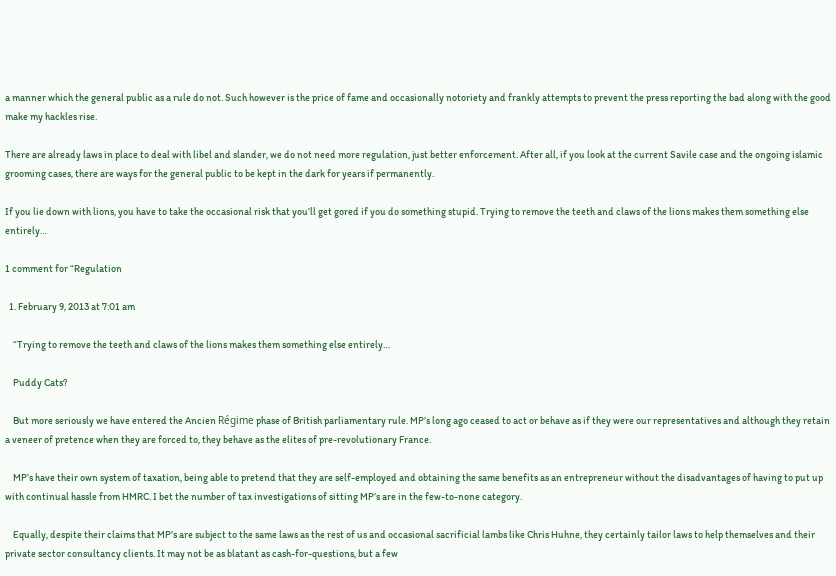a manner which the general public as a rule do not. Such however is the price of fame and occasionally notoriety and frankly attempts to prevent the press reporting the bad along with the good make my hackles rise.

There are already laws in place to deal with libel and slander, we do not need more regulation, just better enforcement. After all, if you look at the current Savile case and the ongoing islamic grooming cases, there are ways for the general public to be kept in the dark for years if permanently.

If you lie down with lions, you have to take the occasional risk that you’ll get gored if you do something stupid. Trying to remove the teeth and claws of the lions makes them something else entirely…

1 comment for “Regulation

  1. February 9, 2013 at 7:01 am

    “Trying to remove the teeth and claws of the lions makes them something else entirely…

    Puddy Cats?

    But more seriously we have entered the Ancien Régime phase of British parliamentary rule. MP’s long ago ceased to act or behave as if they were our representatives and although they retain a veneer of pretence when they are forced to, they behave as the elites of pre-revolutionary France.

    MP’s have their own system of taxation, being able to pretend that they are self-employed and obtaining the same benefits as an entrepreneur without the disadvantages of having to put up with continual hassle from HMRC. I bet the number of tax investigations of sitting MP’s are in the few-to-none category.

    Equally, despite their claims that MP’s are subject to the same laws as the rest of us and occasional sacrificial lambs like Chris Huhne, they certainly tailor laws to help themselves and their private sector consultancy clients. It may not be as blatant as cash-for-questions, but a few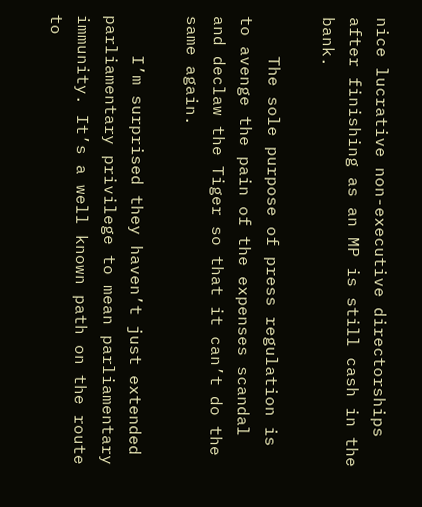nice lucrative non-executive directorships after finishing as an MP is still cash in the bank.

    The sole purpose of press regulation is to avenge the pain of the expenses scandal and declaw the Tiger so that it can’t do the same again.

    I’m surprised they haven’t just extended parliamentary privilege to mean parliamentary immunity. It’s a well known path on the route to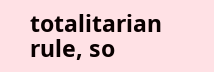totalitarian rule, so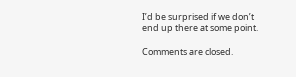I’d be surprised if we don’t end up there at some point.

Comments are closed.